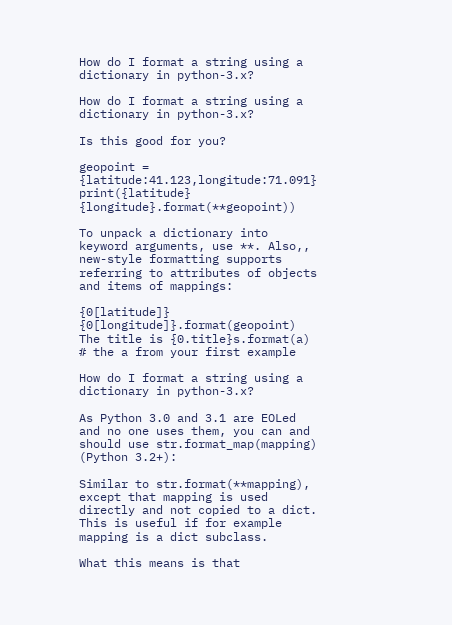How do I format a string using a dictionary in python-3.x?

How do I format a string using a dictionary in python-3.x?

Is this good for you?

geopoint = {latitude:41.123,longitude:71.091}
print({latitude} {longitude}.format(**geopoint))

To unpack a dictionary into keyword arguments, use **. Also,, new-style formatting supports referring to attributes of objects and items of mappings:

{0[latitude]} {0[longitude]}.format(geopoint)
The title is {0.title}s.format(a) # the a from your first example

How do I format a string using a dictionary in python-3.x?

As Python 3.0 and 3.1 are EOLed and no one uses them, you can and should use str.format_map(mapping) (Python 3.2+):

Similar to str.format(**mapping), except that mapping is used directly and not copied to a dict. This is useful if for example mapping is a dict subclass.

What this means is that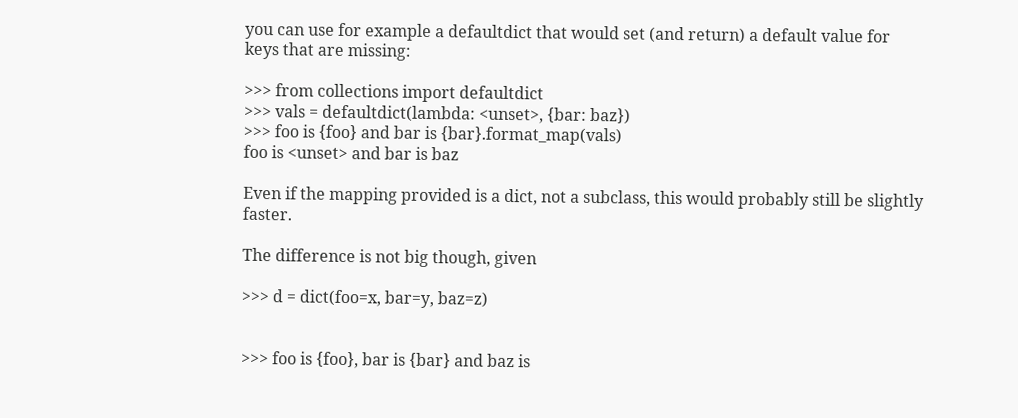you can use for example a defaultdict that would set (and return) a default value for keys that are missing:

>>> from collections import defaultdict
>>> vals = defaultdict(lambda: <unset>, {bar: baz})
>>> foo is {foo} and bar is {bar}.format_map(vals)
foo is <unset> and bar is baz

Even if the mapping provided is a dict, not a subclass, this would probably still be slightly faster.

The difference is not big though, given

>>> d = dict(foo=x, bar=y, baz=z)


>>> foo is {foo}, bar is {bar} and baz is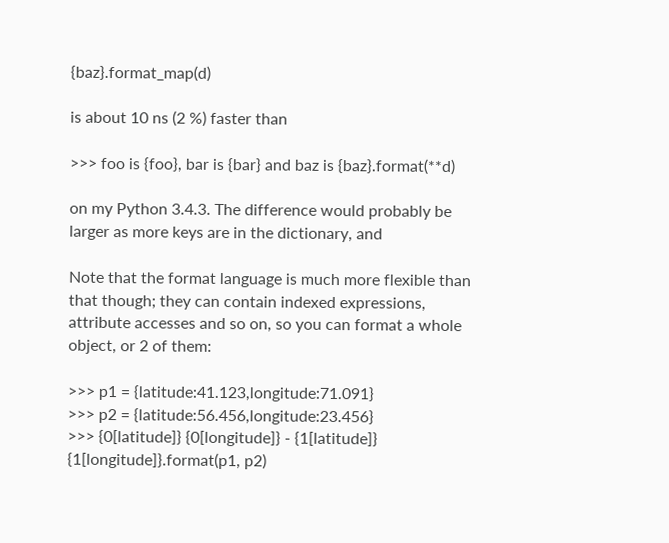{baz}.format_map(d)

is about 10 ns (2 %) faster than

>>> foo is {foo}, bar is {bar} and baz is {baz}.format(**d)

on my Python 3.4.3. The difference would probably be larger as more keys are in the dictionary, and

Note that the format language is much more flexible than that though; they can contain indexed expressions, attribute accesses and so on, so you can format a whole object, or 2 of them:

>>> p1 = {latitude:41.123,longitude:71.091}
>>> p2 = {latitude:56.456,longitude:23.456}
>>> {0[latitude]} {0[longitude]} - {1[latitude]} {1[longitude]}.format(p1, p2)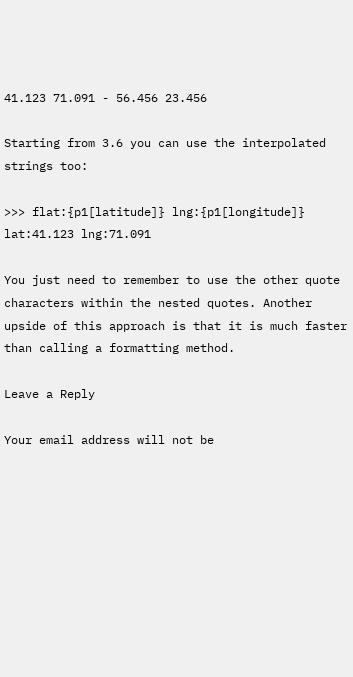41.123 71.091 - 56.456 23.456

Starting from 3.6 you can use the interpolated strings too:

>>> flat:{p1[latitude]} lng:{p1[longitude]}
lat:41.123 lng:71.091

You just need to remember to use the other quote characters within the nested quotes. Another upside of this approach is that it is much faster than calling a formatting method.

Leave a Reply

Your email address will not be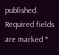published. Required fields are marked *